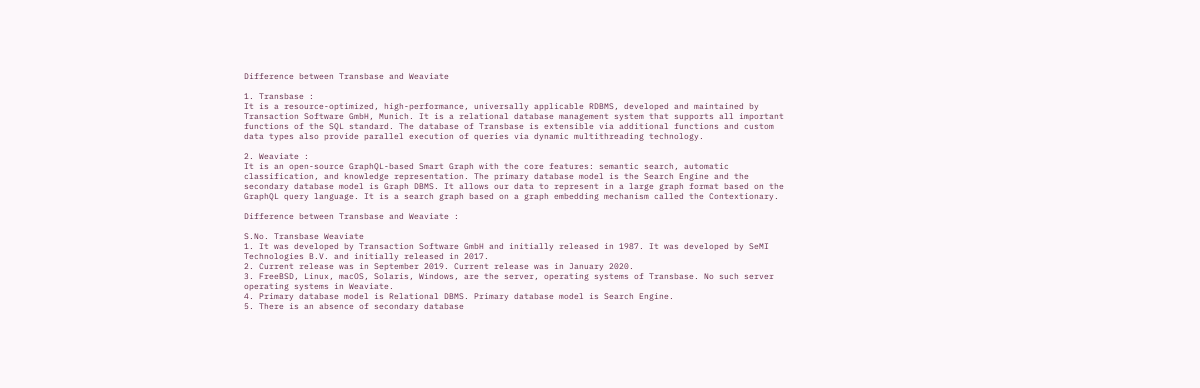Difference between Transbase and Weaviate

1. Transbase :
It is a resource-optimized, high-performance, universally applicable RDBMS, developed and maintained by Transaction Software GmbH, Munich. It is a relational database management system that supports all important functions of the SQL standard. The database of Transbase is extensible via additional functions and custom data types also provide parallel execution of queries via dynamic multithreading technology.

2. Weaviate :
It is an open-source GraphQL-based Smart Graph with the core features: semantic search, automatic classification, and knowledge representation. The primary database model is the Search Engine and the secondary database model is Graph DBMS. It allows our data to represent in a large graph format based on the GraphQL query language. It is a search graph based on a graph embedding mechanism called the Contextionary.

Difference between Transbase and Weaviate :

S.No. Transbase Weaviate
1. It was developed by Transaction Software GmbH and initially released in 1987. It was developed by SeMI Technologies B.V. and initially released in 2017.
2. Current release was in September 2019. Current release was in January 2020.
3. FreeBSD, Linux, macOS, Solaris, Windows, are the server, operating systems of Transbase. No such server operating systems in Weaviate.
4. Primary database model is Relational DBMS. Primary database model is Search Engine.
5. There is an absence of secondary database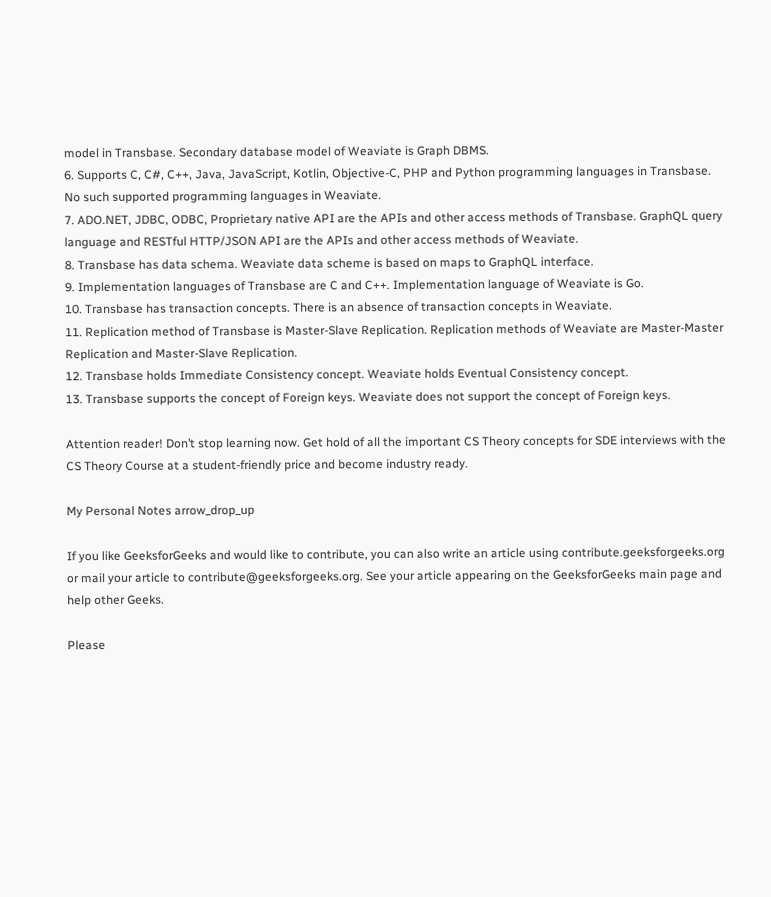model in Transbase. Secondary database model of Weaviate is Graph DBMS.
6. Supports C, C#, C++, Java, JavaScript, Kotlin, Objective-C, PHP and Python programming languages in Transbase. No such supported programming languages in Weaviate.
7. ADO.NET, JDBC, ODBC, Proprietary native API are the APIs and other access methods of Transbase. GraphQL query language and RESTful HTTP/JSON API are the APIs and other access methods of Weaviate.
8. Transbase has data schema. Weaviate data scheme is based on maps to GraphQL interface.
9. Implementation languages of Transbase are C and C++. Implementation language of Weaviate is Go.
10. Transbase has transaction concepts. There is an absence of transaction concepts in Weaviate.
11. Replication method of Transbase is Master-Slave Replication. Replication methods of Weaviate are Master-Master Replication and Master-Slave Replication.
12. Transbase holds Immediate Consistency concept. Weaviate holds Eventual Consistency concept.
13. Transbase supports the concept of Foreign keys. Weaviate does not support the concept of Foreign keys.

Attention reader! Don’t stop learning now. Get hold of all the important CS Theory concepts for SDE interviews with the CS Theory Course at a student-friendly price and become industry ready.

My Personal Notes arrow_drop_up

If you like GeeksforGeeks and would like to contribute, you can also write an article using contribute.geeksforgeeks.org or mail your article to contribute@geeksforgeeks.org. See your article appearing on the GeeksforGeeks main page and help other Geeks.

Please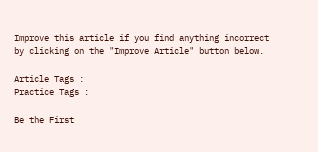Improve this article if you find anything incorrect by clicking on the "Improve Article" button below.

Article Tags :
Practice Tags :

Be the First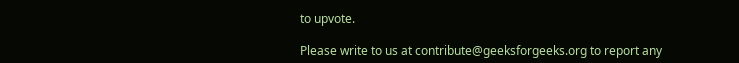to upvote.

Please write to us at contribute@geeksforgeeks.org to report any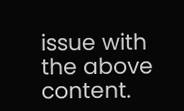issue with the above content.